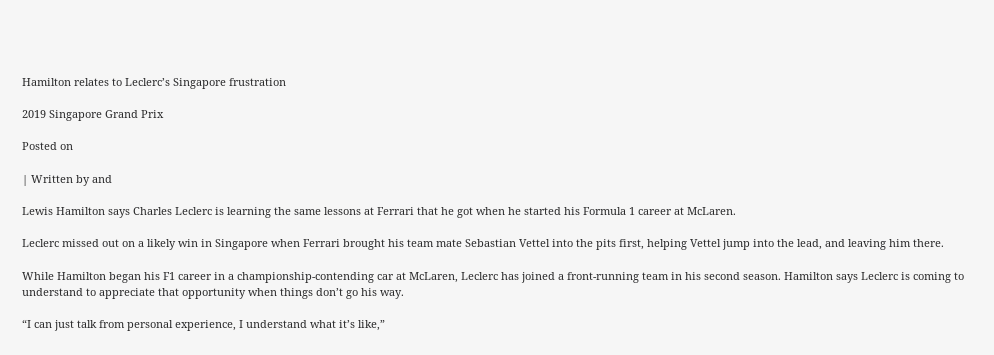Hamilton relates to Leclerc’s Singapore frustration

2019 Singapore Grand Prix

Posted on

| Written by and

Lewis Hamilton says Charles Leclerc is learning the same lessons at Ferrari that he got when he started his Formula 1 career at McLaren.

Leclerc missed out on a likely win in Singapore when Ferrari brought his team mate Sebastian Vettel into the pits first, helping Vettel jump into the lead, and leaving him there.

While Hamilton began his F1 career in a championship-contending car at McLaren, Leclerc has joined a front-running team in his second season. Hamilton says Leclerc is coming to understand to appreciate that opportunity when things don’t go his way.

“I can just talk from personal experience, I understand what it’s like,”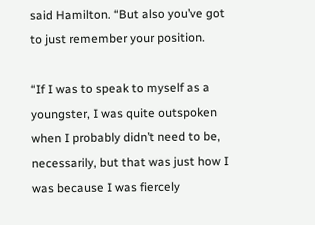said Hamilton. “But also you’ve got to just remember your position.

“If I was to speak to myself as a youngster, I was quite outspoken when I probably didn’t need to be, necessarily, but that was just how I was because I was fiercely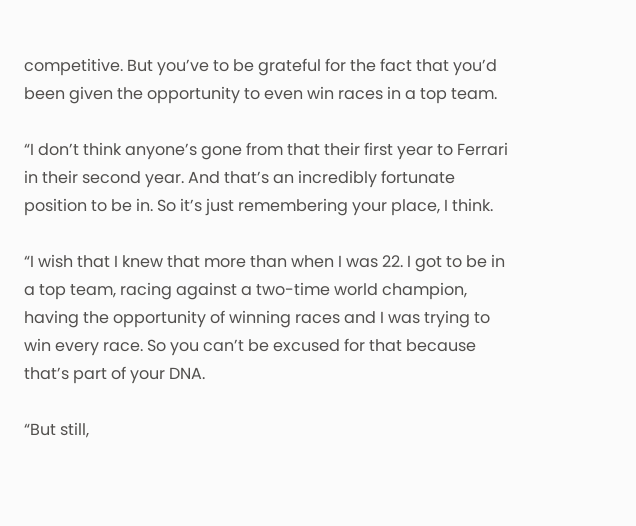competitive. But you’ve to be grateful for the fact that you’d been given the opportunity to even win races in a top team.

“I don’t think anyone’s gone from that their first year to Ferrari in their second year. And that’s an incredibly fortunate position to be in. So it’s just remembering your place, I think.

“I wish that I knew that more than when I was 22. I got to be in a top team, racing against a two-time world champion, having the opportunity of winning races and I was trying to win every race. So you can’t be excused for that because that’s part of your DNA.

“But still,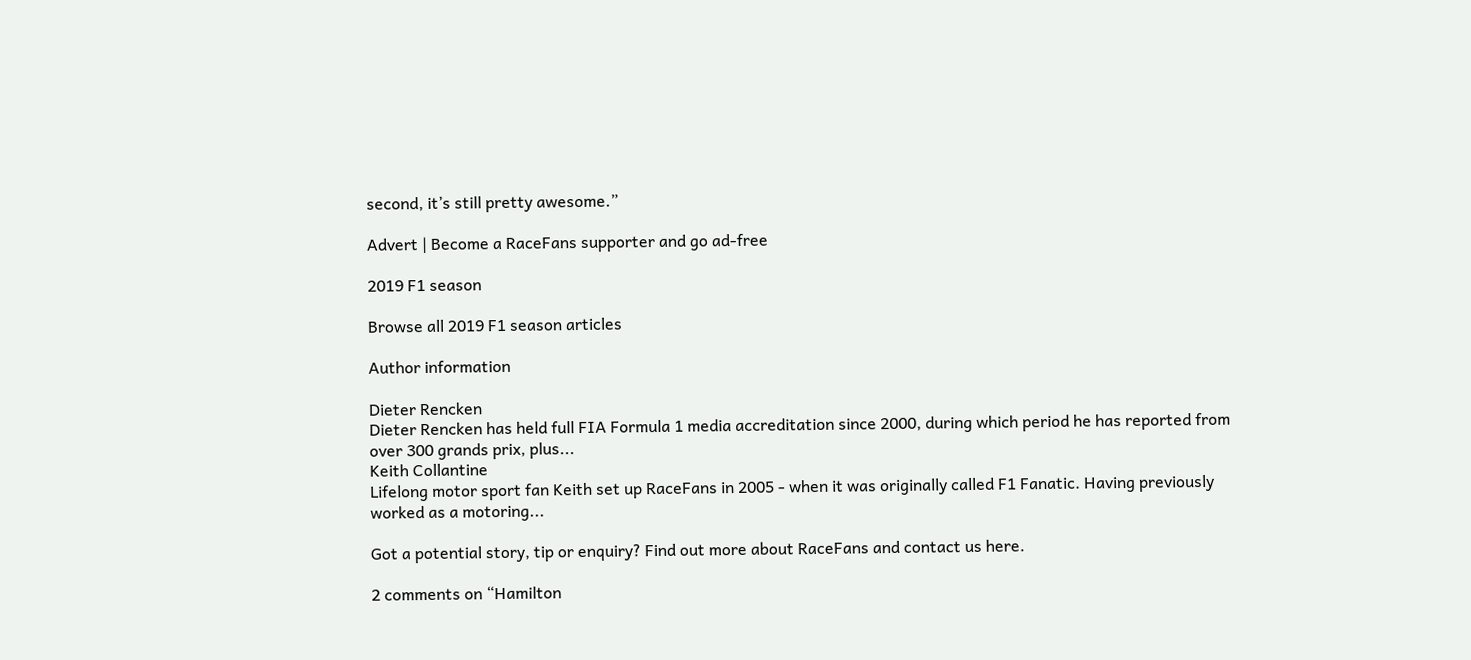second, it’s still pretty awesome.”

Advert | Become a RaceFans supporter and go ad-free

2019 F1 season

Browse all 2019 F1 season articles

Author information

Dieter Rencken
Dieter Rencken has held full FIA Formula 1 media accreditation since 2000, during which period he has reported from over 300 grands prix, plus...
Keith Collantine
Lifelong motor sport fan Keith set up RaceFans in 2005 - when it was originally called F1 Fanatic. Having previously worked as a motoring...

Got a potential story, tip or enquiry? Find out more about RaceFans and contact us here.

2 comments on “Hamilton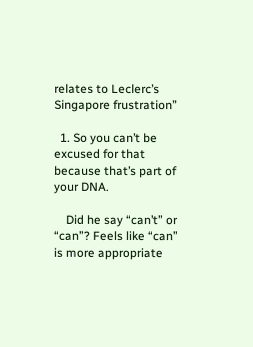relates to Leclerc’s Singapore frustration”

  1. So you can’t be excused for that because that’s part of your DNA.

    Did he say “can’t” or “can”? Feels like “can” is more appropriate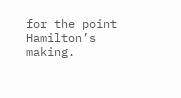for the point Hamilton’s making.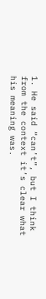1. He said “can’t”, but I think from the context it’s clear what his meaning was.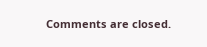Comments are closed.